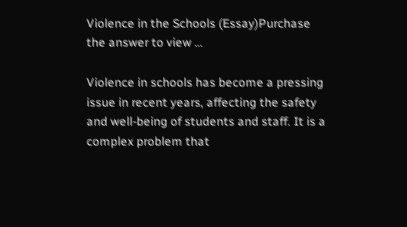Violence in the Schools (Essay)Purchase the answer to view …

Violence in schools has become a pressing issue in recent years, affecting the safety and well-being of students and staff. It is a complex problem that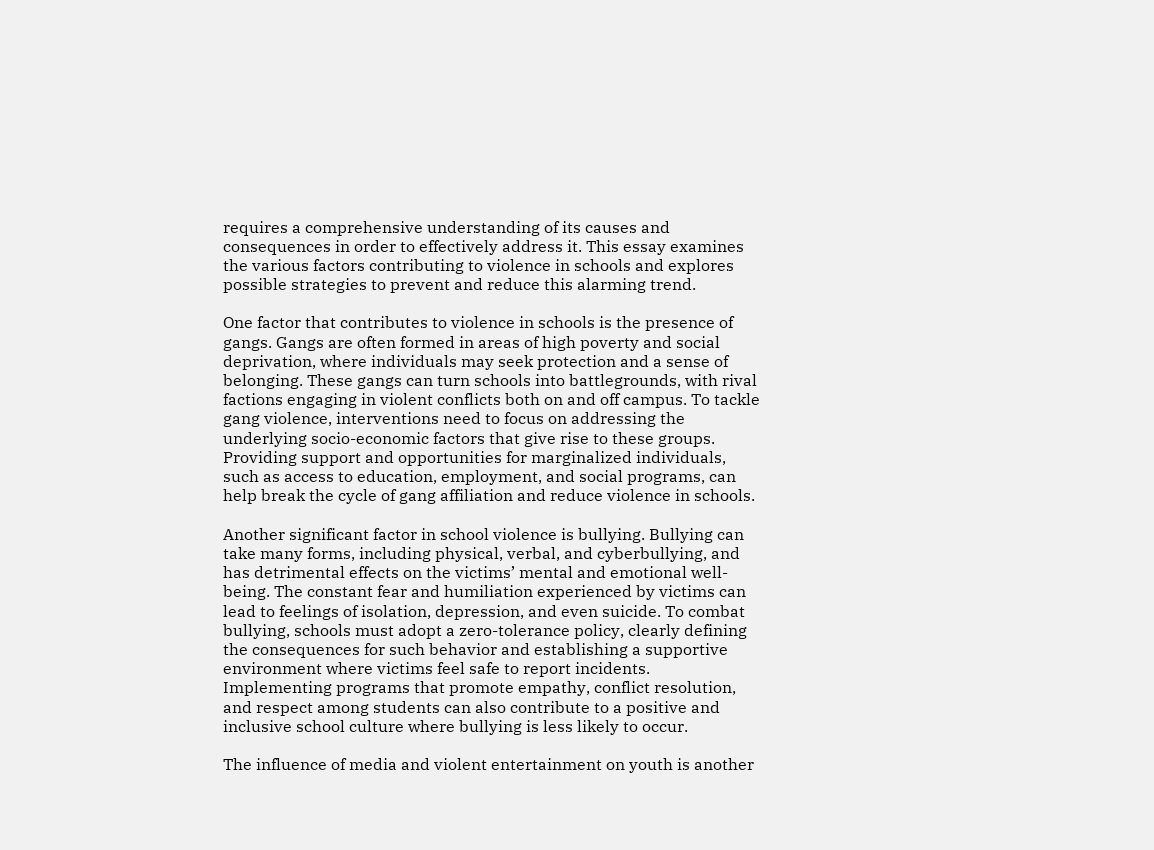requires a comprehensive understanding of its causes and consequences in order to effectively address it. This essay examines the various factors contributing to violence in schools and explores possible strategies to prevent and reduce this alarming trend.

One factor that contributes to violence in schools is the presence of gangs. Gangs are often formed in areas of high poverty and social deprivation, where individuals may seek protection and a sense of belonging. These gangs can turn schools into battlegrounds, with rival factions engaging in violent conflicts both on and off campus. To tackle gang violence, interventions need to focus on addressing the underlying socio-economic factors that give rise to these groups. Providing support and opportunities for marginalized individuals, such as access to education, employment, and social programs, can help break the cycle of gang affiliation and reduce violence in schools.

Another significant factor in school violence is bullying. Bullying can take many forms, including physical, verbal, and cyberbullying, and has detrimental effects on the victims’ mental and emotional well-being. The constant fear and humiliation experienced by victims can lead to feelings of isolation, depression, and even suicide. To combat bullying, schools must adopt a zero-tolerance policy, clearly defining the consequences for such behavior and establishing a supportive environment where victims feel safe to report incidents. Implementing programs that promote empathy, conflict resolution, and respect among students can also contribute to a positive and inclusive school culture where bullying is less likely to occur.

The influence of media and violent entertainment on youth is another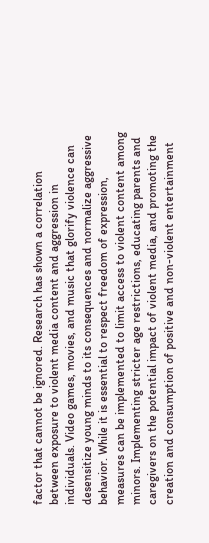factor that cannot be ignored. Research has shown a correlation between exposure to violent media content and aggression in individuals. Video games, movies, and music that glorify violence can desensitize young minds to its consequences and normalize aggressive behavior. While it is essential to respect freedom of expression, measures can be implemented to limit access to violent content among minors. Implementing stricter age restrictions, educating parents and caregivers on the potential impact of violent media, and promoting the creation and consumption of positive and non-violent entertainment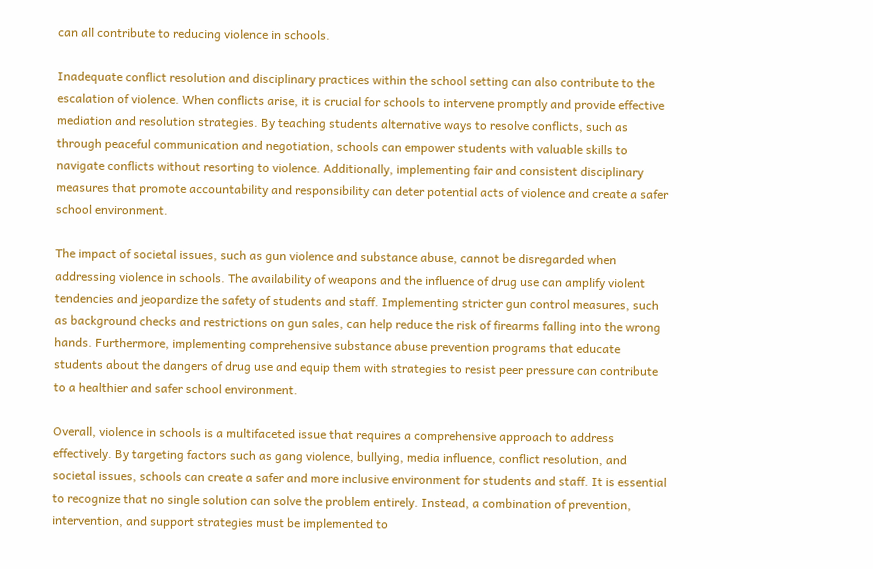can all contribute to reducing violence in schools.

Inadequate conflict resolution and disciplinary practices within the school setting can also contribute to the escalation of violence. When conflicts arise, it is crucial for schools to intervene promptly and provide effective mediation and resolution strategies. By teaching students alternative ways to resolve conflicts, such as through peaceful communication and negotiation, schools can empower students with valuable skills to navigate conflicts without resorting to violence. Additionally, implementing fair and consistent disciplinary measures that promote accountability and responsibility can deter potential acts of violence and create a safer school environment.

The impact of societal issues, such as gun violence and substance abuse, cannot be disregarded when addressing violence in schools. The availability of weapons and the influence of drug use can amplify violent tendencies and jeopardize the safety of students and staff. Implementing stricter gun control measures, such as background checks and restrictions on gun sales, can help reduce the risk of firearms falling into the wrong hands. Furthermore, implementing comprehensive substance abuse prevention programs that educate students about the dangers of drug use and equip them with strategies to resist peer pressure can contribute to a healthier and safer school environment.

Overall, violence in schools is a multifaceted issue that requires a comprehensive approach to address effectively. By targeting factors such as gang violence, bullying, media influence, conflict resolution, and societal issues, schools can create a safer and more inclusive environment for students and staff. It is essential to recognize that no single solution can solve the problem entirely. Instead, a combination of prevention, intervention, and support strategies must be implemented to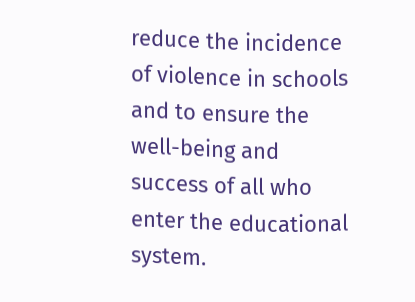reduce the incidence of violence in schools and to ensure the well-being and success of all who enter the educational system.